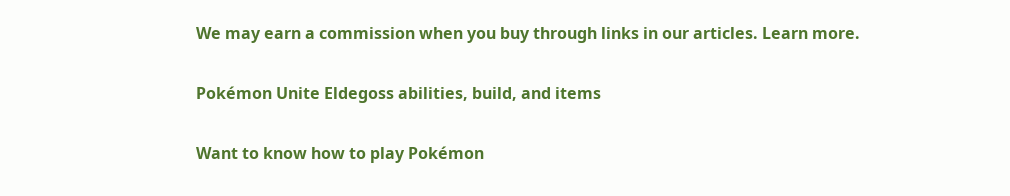We may earn a commission when you buy through links in our articles. Learn more.

Pokémon Unite Eldegoss abilities, build, and items

Want to know how to play Pokémon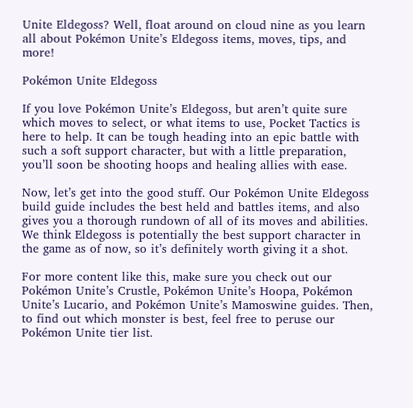Unite Eldegoss? Well, float around on cloud nine as you learn all about Pokémon Unite’s Eldegoss items, moves, tips, and more!

Pokémon Unite Eldegoss

If you love Pokémon Unite’s Eldegoss, but aren’t quite sure which moves to select, or what items to use, Pocket Tactics is here to help. It can be tough heading into an epic battle with such a soft support character, but with a little preparation, you’ll soon be shooting hoops and healing allies with ease.

Now, let’s get into the good stuff. Our Pokémon Unite Eldegoss build guide includes the best held and battles items, and also gives you a thorough rundown of all of its moves and abilities. We think Eldegoss is potentially the best support character in the game as of now, so it’s definitely worth giving it a shot.

For more content like this, make sure you check out our Pokémon Unite’s Crustle, Pokémon Unite’s Hoopa, Pokémon Unite’s Lucario, and Pokémon Unite’s Mamoswine guides. Then, to find out which monster is best, feel free to peruse our Pokémon Unite tier list.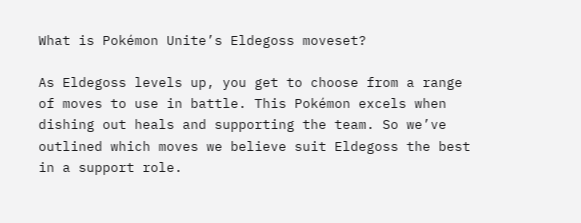What is Pokémon Unite’s Eldegoss moveset?

As Eldegoss levels up, you get to choose from a range of moves to use in battle. This Pokémon excels when dishing out heals and supporting the team. So we’ve outlined which moves we believe suit Eldegoss the best in a support role.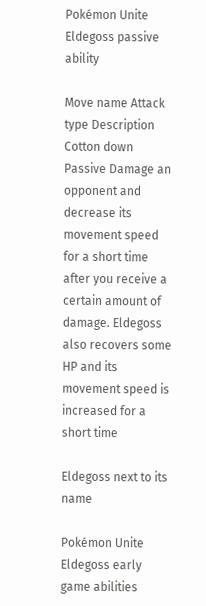Pokémon Unite Eldegoss passive ability

Move name Attack type Description
Cotton down Passive Damage an opponent and decrease its movement speed for a short time after you receive a certain amount of damage. Eldegoss also recovers some HP and its movement speed is increased for a short time

Eldegoss next to its name

Pokémon Unite Eldegoss early game abilities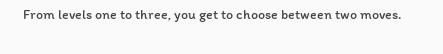From levels one to three, you get to choose between two moves.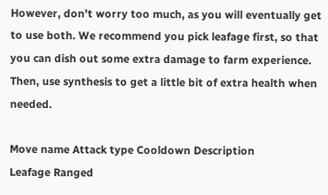However, don’t worry too much, as you will eventually get to use both. We recommend you pick leafage first, so that you can dish out some extra damage to farm experience. Then, use synthesis to get a little bit of extra health when needed.

Move name Attack type Cooldown Description
Leafage Ranged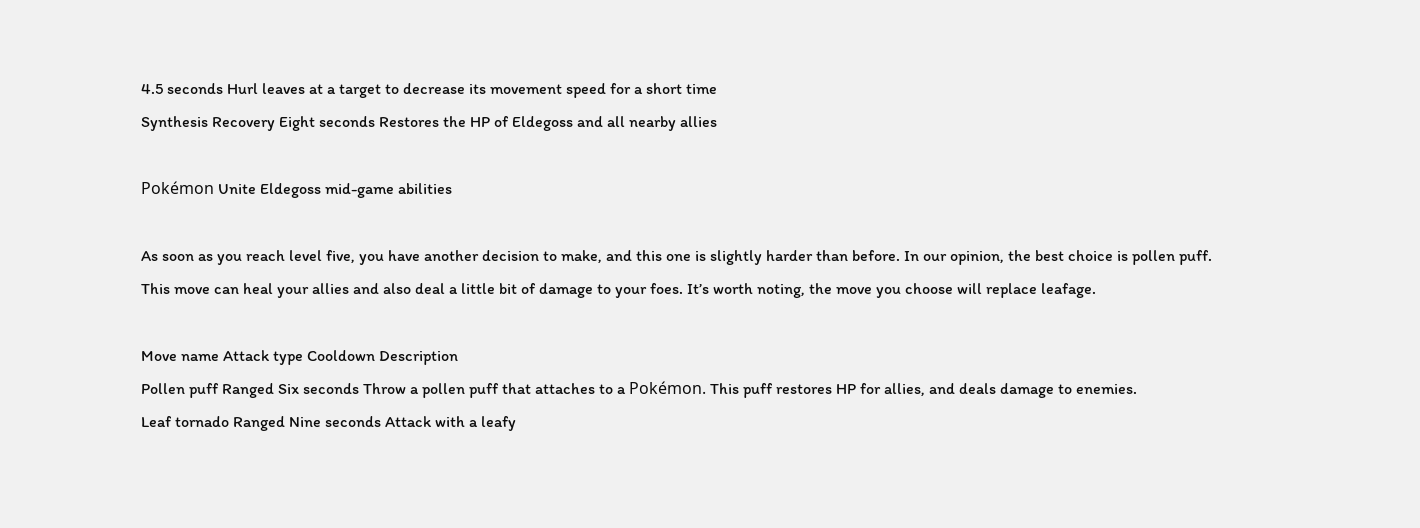4.5 seconds Hurl leaves at a target to decrease its movement speed for a short time
Synthesis Recovery Eight seconds Restores the HP of Eldegoss and all nearby allies

Pokémon Unite Eldegoss mid-game abilities

As soon as you reach level five, you have another decision to make, and this one is slightly harder than before. In our opinion, the best choice is pollen puff. This move can heal your allies and also deal a little bit of damage to your foes. It’s worth noting, the move you choose will replace leafage.

Move name Attack type Cooldown Description
Pollen puff Ranged Six seconds Throw a pollen puff that attaches to a Pokémon. This puff restores HP for allies, and deals damage to enemies.
Leaf tornado Ranged Nine seconds Attack with a leafy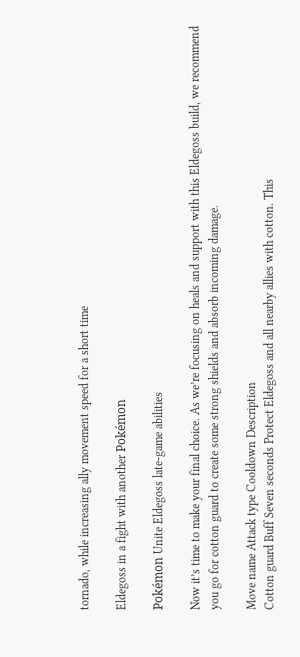tornado, while increasing ally movement speed for a short time

Eldegoss in a fight with another Pokémon

Pokémon Unite Eldegoss late-game abilities

Now it’s time to make your final choice. As we’re focusing on heals and support with this Eldegoss build, we recommend you go for cotton guard to create some strong shields and absorb incoming damage.

Move name Attack type Cooldown Description
Cotton guard Buff Seven seconds Protect Eldegoss and all nearby allies with cotton. This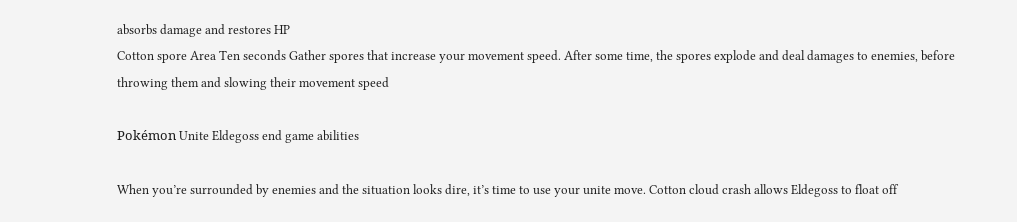absorbs damage and restores HP
Cotton spore Area Ten seconds Gather spores that increase your movement speed. After some time, the spores explode and deal damages to enemies, before throwing them and slowing their movement speed

Pokémon Unite Eldegoss end game abilities

When you’re surrounded by enemies and the situation looks dire, it’s time to use your unite move. Cotton cloud crash allows Eldegoss to float off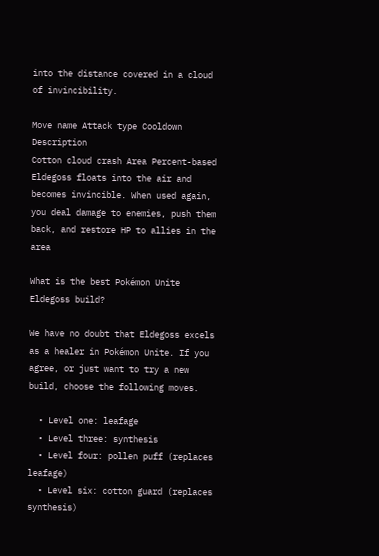into the distance covered in a cloud of invincibility.

Move name Attack type Cooldown Description
Cotton cloud crash Area Percent-based Eldegoss floats into the air and becomes invincible. When used again, you deal damage to enemies, push them back, and restore HP to allies in the area

What is the best Pokémon Unite Eldegoss build?

We have no doubt that Eldegoss excels as a healer in Pokémon Unite. If you agree, or just want to try a new build, choose the following moves.

  • Level one: leafage
  • Level three: synthesis
  • Level four: pollen puff (replaces leafage)
  • Level six: cotton guard (replaces synthesis)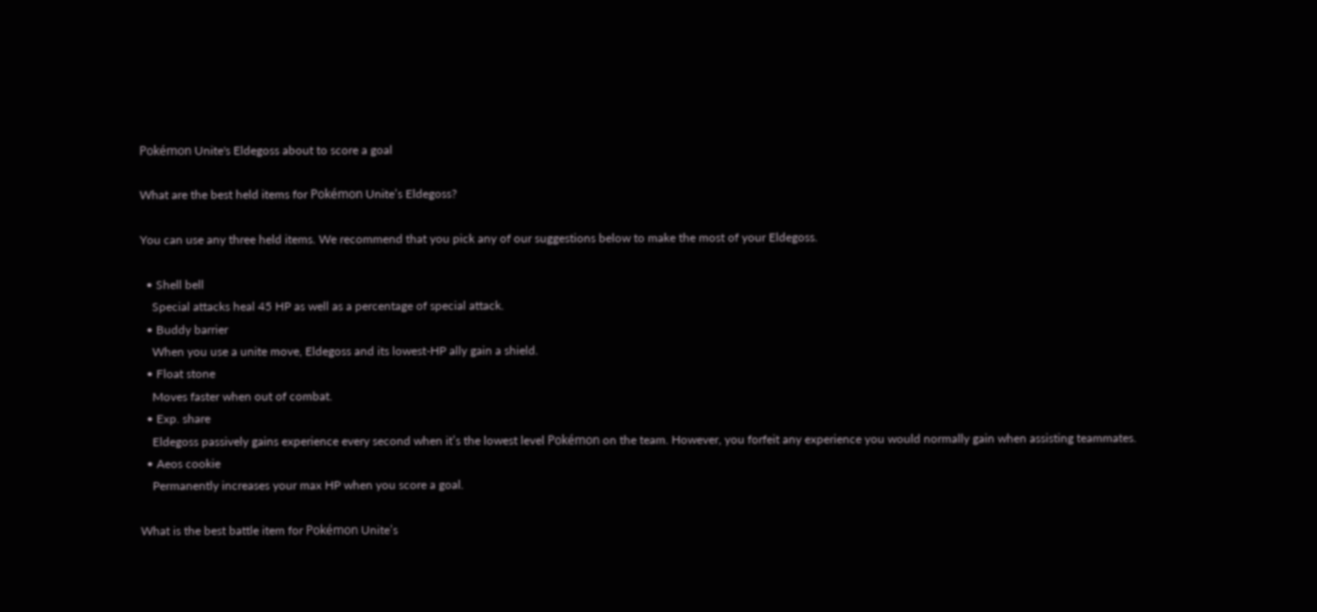Pokémon Unite's Eldegoss about to score a goal

What are the best held items for Pokémon Unite’s Eldegoss?

You can use any three held items. We recommend that you pick any of our suggestions below to make the most of your Eldegoss.

  • Shell bell
    Special attacks heal 45 HP as well as a percentage of special attack.
  • Buddy barrier
    When you use a unite move, Eldegoss and its lowest-HP ally gain a shield.
  • Float stone
    Moves faster when out of combat.
  • Exp. share
    Eldegoss passively gains experience every second when it’s the lowest level Pokémon on the team. However, you forfeit any experience you would normally gain when assisting teammates.
  • Aeos cookie
    Permanently increases your max HP when you score a goal.

What is the best battle item for Pokémon Unite’s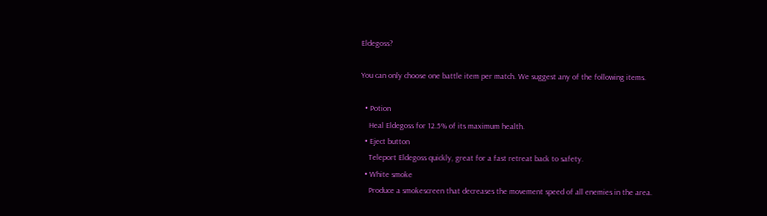Eldegoss?

You can only choose one battle item per match. We suggest any of the following items.

  • Potion
    Heal Eldegoss for 12.5% of its maximum health.
  • Eject button
    Teleport Eldegoss quickly, great for a fast retreat back to safety.
  • White smoke
    Produce a smokescreen that decreases the movement speed of all enemies in the area.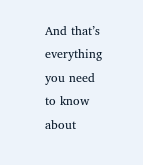And that’s everything you need to know about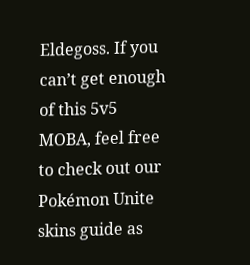Eldegoss. If you can’t get enough of this 5v5 MOBA, feel free to check out our Pokémon Unite skins guide as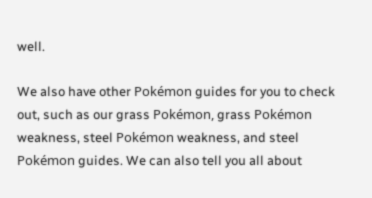well.

We also have other Pokémon guides for you to check out, such as our grass Pokémon, grass Pokémon weakness, steel Pokémon weakness, and steel Pokémon guides. We can also tell you all about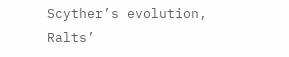Scyther’s evolution, Ralts’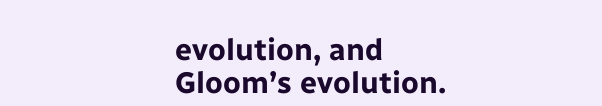evolution, and Gloom’s evolution.